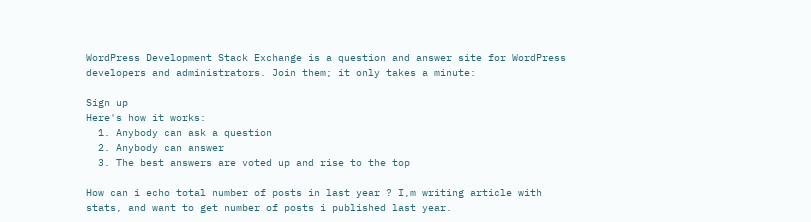WordPress Development Stack Exchange is a question and answer site for WordPress developers and administrators. Join them; it only takes a minute:

Sign up
Here's how it works:
  1. Anybody can ask a question
  2. Anybody can answer
  3. The best answers are voted up and rise to the top

How can i echo total number of posts in last year ? I‚m writing article with stats, and want to get number of posts i published last year.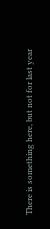There is something here, but not for last year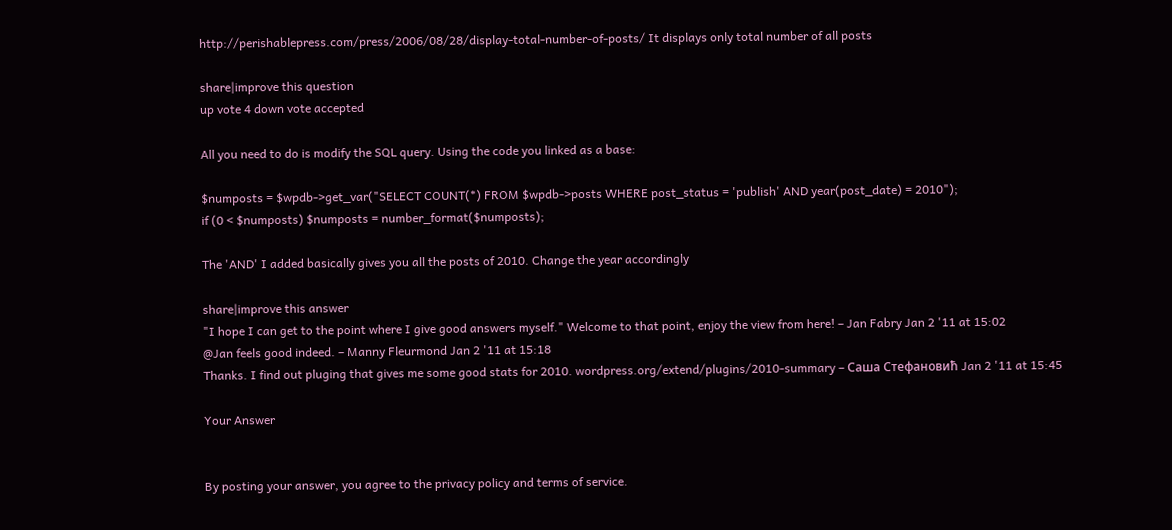http://perishablepress.com/press/2006/08/28/display-total-number-of-posts/ It displays only total number of all posts

share|improve this question
up vote 4 down vote accepted

All you need to do is modify the SQL query. Using the code you linked as a base:

$numposts = $wpdb->get_var("SELECT COUNT(*) FROM $wpdb->posts WHERE post_status = 'publish' AND year(post_date) = 2010");
if (0 < $numposts) $numposts = number_format($numposts);

The 'AND' I added basically gives you all the posts of 2010. Change the year accordingly

share|improve this answer
"I hope I can get to the point where I give good answers myself." Welcome to that point, enjoy the view from here! – Jan Fabry Jan 2 '11 at 15:02
@Jan feels good indeed. – Manny Fleurmond Jan 2 '11 at 15:18
Thanks. I find out pluging that gives me some good stats for 2010. wordpress.org/extend/plugins/2010-summary – Саша Стефановић Jan 2 '11 at 15:45

Your Answer


By posting your answer, you agree to the privacy policy and terms of service.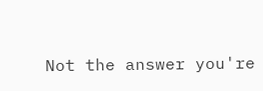Not the answer you're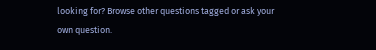looking for? Browse other questions tagged or ask your own question.